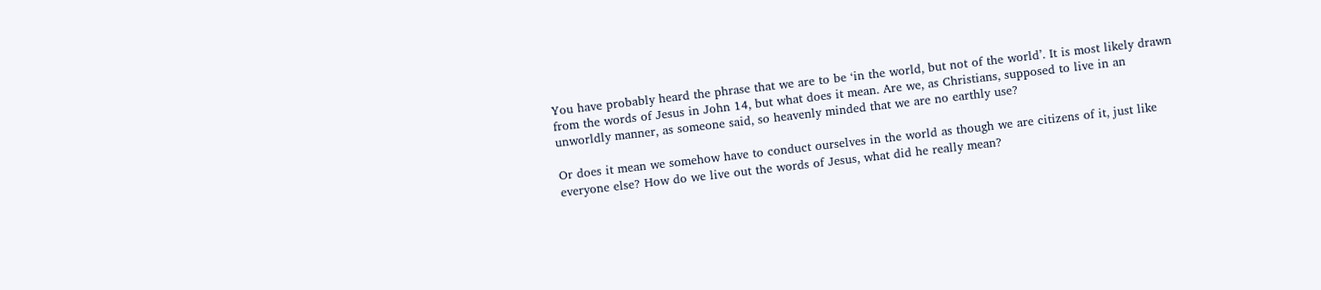You have probably heard the phrase that we are to be ‘in the world, but not of the world’. It is most likely drawn from the words of Jesus in John 14, but what does it mean. Are we, as Christians, supposed to live in an unworldly manner, as someone said, so heavenly minded that we are no earthly use?

Or does it mean we somehow have to conduct ourselves in the world as though we are citizens of it, just like everyone else? How do we live out the words of Jesus, what did he really mean?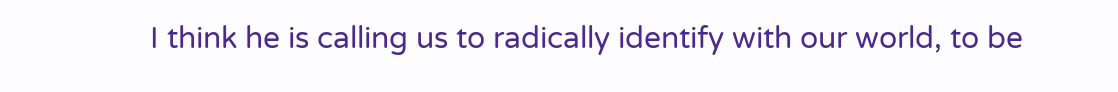I think he is calling us to radically identify with our world, to be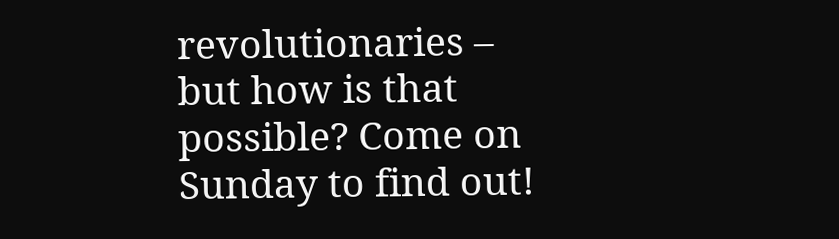revolutionaries – but how is that possible? Come on Sunday to find out!